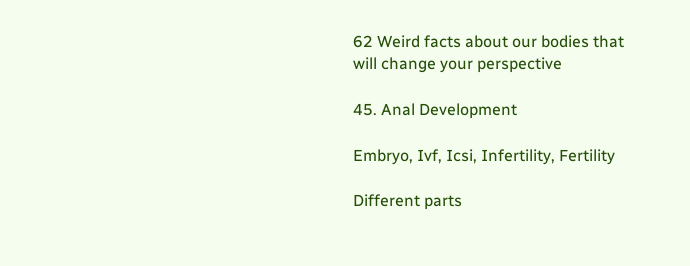62 Weird facts about our bodies that will change your perspective

45. Anal Development

Embryo, Ivf, Icsi, Infertility, Fertility

Different parts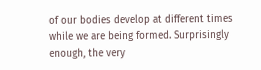of our bodies develop at different times while we are being formed. Surprisingly enough, the very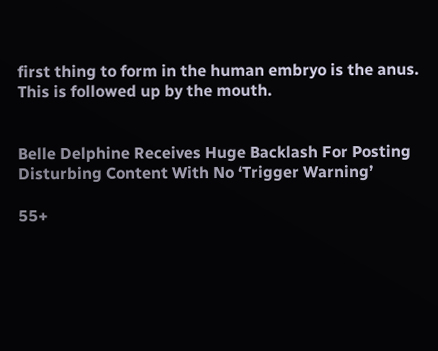first thing to form in the human embryo is the anus. This is followed up by the mouth.


Belle Delphine Receives Huge Backlash For Posting Disturbing Content With No ‘Trigger Warning’

55+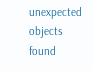unexpected objects found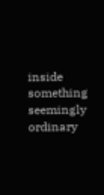inside something seemingly ordinary